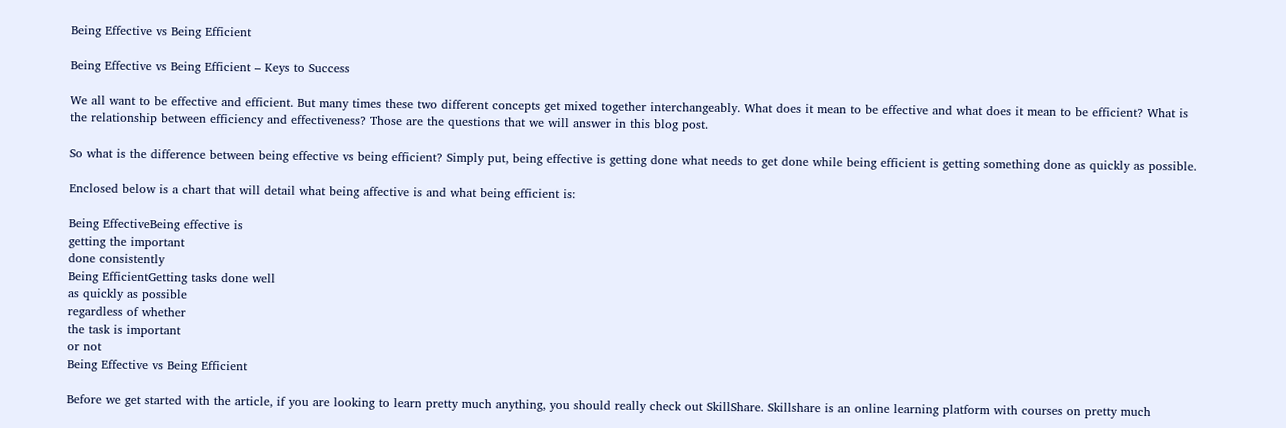Being Effective vs Being Efficient

Being Effective vs Being Efficient – Keys to Success

We all want to be effective and efficient. But many times these two different concepts get mixed together interchangeably. What does it mean to be effective and what does it mean to be efficient? What is the relationship between efficiency and effectiveness? Those are the questions that we will answer in this blog post.

So what is the difference between being effective vs being efficient? Simply put, being effective is getting done what needs to get done while being efficient is getting something done as quickly as possible.

Enclosed below is a chart that will detail what being affective is and what being efficient is:

Being EffectiveBeing effective is
getting the important
done consistently
Being EfficientGetting tasks done well
as quickly as possible
regardless of whether
the task is important
or not
Being Effective vs Being Efficient

Before we get started with the article, if you are looking to learn pretty much anything, you should really check out SkillShare. Skillshare is an online learning platform with courses on pretty much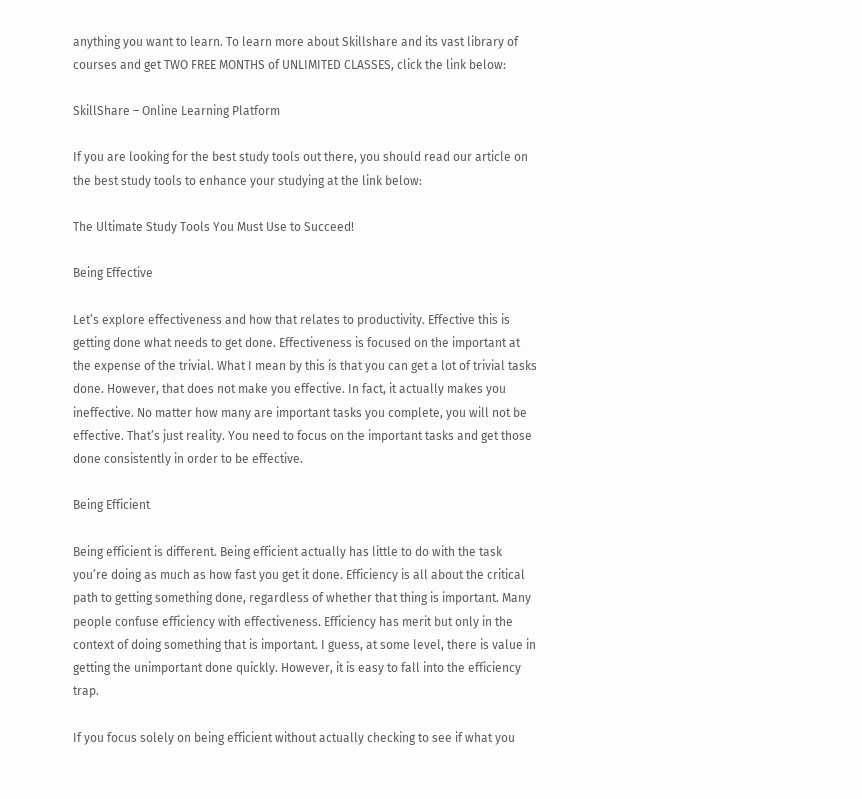anything you want to learn. To learn more about Skillshare and its vast library of courses and get TWO FREE MONTHS of UNLIMITED CLASSES, click the link below:

SkillShare – Online Learning Platform

If you are looking for the best study tools out there, you should read our article on the best study tools to enhance your studying at the link below:

The Ultimate Study Tools You Must Use to Succeed!

Being Effective

Let’s explore effectiveness and how that relates to productivity. Effective this is getting done what needs to get done. Effectiveness is focused on the important at the expense of the trivial. What I mean by this is that you can get a lot of trivial tasks done. However, that does not make you effective. In fact, it actually makes you ineffective. No matter how many are important tasks you complete, you will not be effective. That’s just reality. You need to focus on the important tasks and get those done consistently in order to be effective.

Being Efficient

Being efficient is different. Being efficient actually has little to do with the task you’re doing as much as how fast you get it done. Efficiency is all about the critical path to getting something done, regardless of whether that thing is important. Many people confuse efficiency with effectiveness. Efficiency has merit but only in the context of doing something that is important. I guess, at some level, there is value in getting the unimportant done quickly. However, it is easy to fall into the efficiency trap.

If you focus solely on being efficient without actually checking to see if what you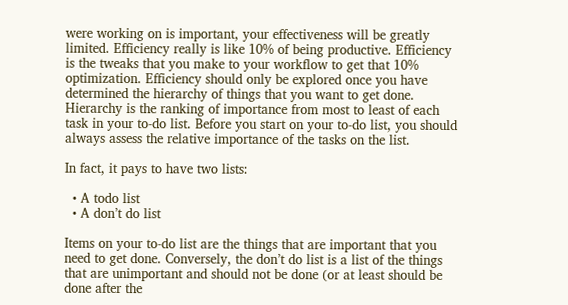were working on is important, your effectiveness will be greatly limited. Efficiency really is like 10% of being productive. Efficiency is the tweaks that you make to your workflow to get that 10% optimization. Efficiency should only be explored once you have determined the hierarchy of things that you want to get done. Hierarchy is the ranking of importance from most to least of each task in your to-do list. Before you start on your to-do list, you should always assess the relative importance of the tasks on the list.

In fact, it pays to have two lists:

  • A todo list
  • A don’t do list

Items on your to-do list are the things that are important that you need to get done. Conversely, the don’t do list is a list of the things that are unimportant and should not be done (or at least should be done after the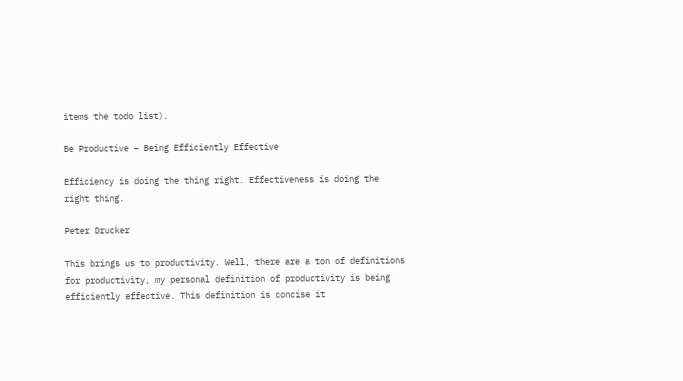items the todo list).

Be Productive – Being Efficiently Effective

Efficiency is doing the thing right. Effectiveness is doing the right thing.

Peter Drucker

This brings us to productivity. Well, there are a ton of definitions for productivity, my personal definition of productivity is being efficiently effective. This definition is concise it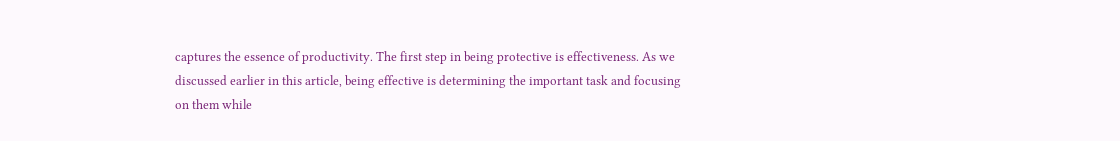captures the essence of productivity. The first step in being protective is effectiveness. As we discussed earlier in this article, being effective is determining the important task and focusing on them while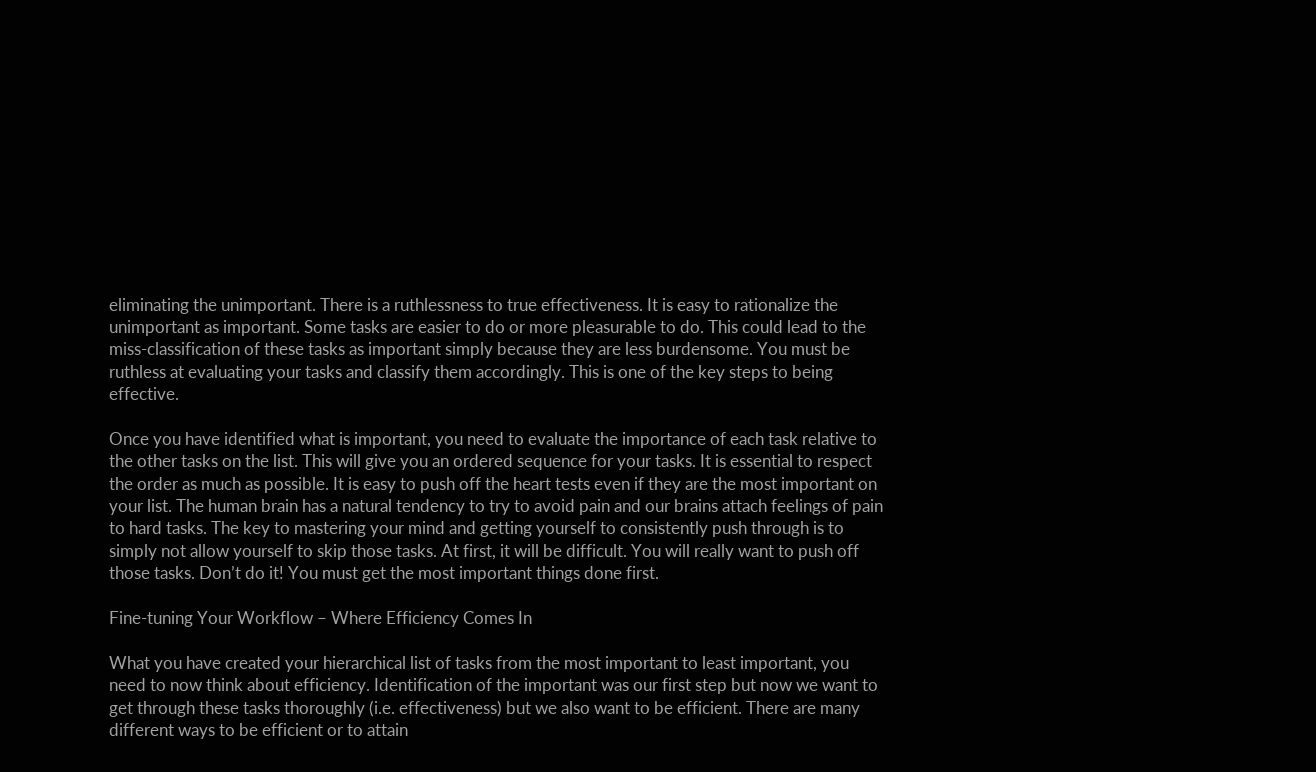eliminating the unimportant. There is a ruthlessness to true effectiveness. It is easy to rationalize the unimportant as important. Some tasks are easier to do or more pleasurable to do. This could lead to the miss-classification of these tasks as important simply because they are less burdensome. You must be ruthless at evaluating your tasks and classify them accordingly. This is one of the key steps to being effective.

Once you have identified what is important, you need to evaluate the importance of each task relative to the other tasks on the list. This will give you an ordered sequence for your tasks. It is essential to respect the order as much as possible. It is easy to push off the heart tests even if they are the most important on your list. The human brain has a natural tendency to try to avoid pain and our brains attach feelings of pain to hard tasks. The key to mastering your mind and getting yourself to consistently push through is to simply not allow yourself to skip those tasks. At first, it will be difficult. You will really want to push off those tasks. Don’t do it! You must get the most important things done first.

Fine-tuning Your Workflow – Where Efficiency Comes In

What you have created your hierarchical list of tasks from the most important to least important, you need to now think about efficiency. Identification of the important was our first step but now we want to get through these tasks thoroughly (i.e. effectiveness) but we also want to be efficient. There are many different ways to be efficient or to attain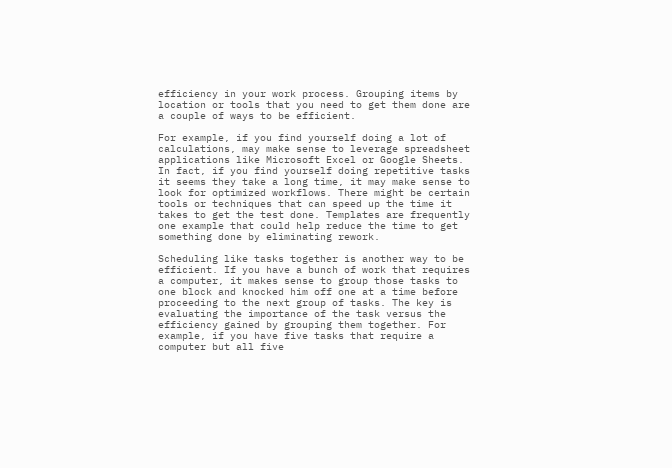efficiency in your work process. Grouping items by location or tools that you need to get them done are a couple of ways to be efficient.

For example, if you find yourself doing a lot of calculations, may make sense to leverage spreadsheet applications like Microsoft Excel or Google Sheets. In fact, if you find yourself doing repetitive tasks it seems they take a long time, it may make sense to look for optimized workflows. There might be certain tools or techniques that can speed up the time it takes to get the test done. Templates are frequently one example that could help reduce the time to get something done by eliminating rework.

Scheduling like tasks together is another way to be efficient. If you have a bunch of work that requires a computer, it makes sense to group those tasks to one block and knocked him off one at a time before proceeding to the next group of tasks. The key is evaluating the importance of the task versus the efficiency gained by grouping them together. For example, if you have five tasks that require a computer but all five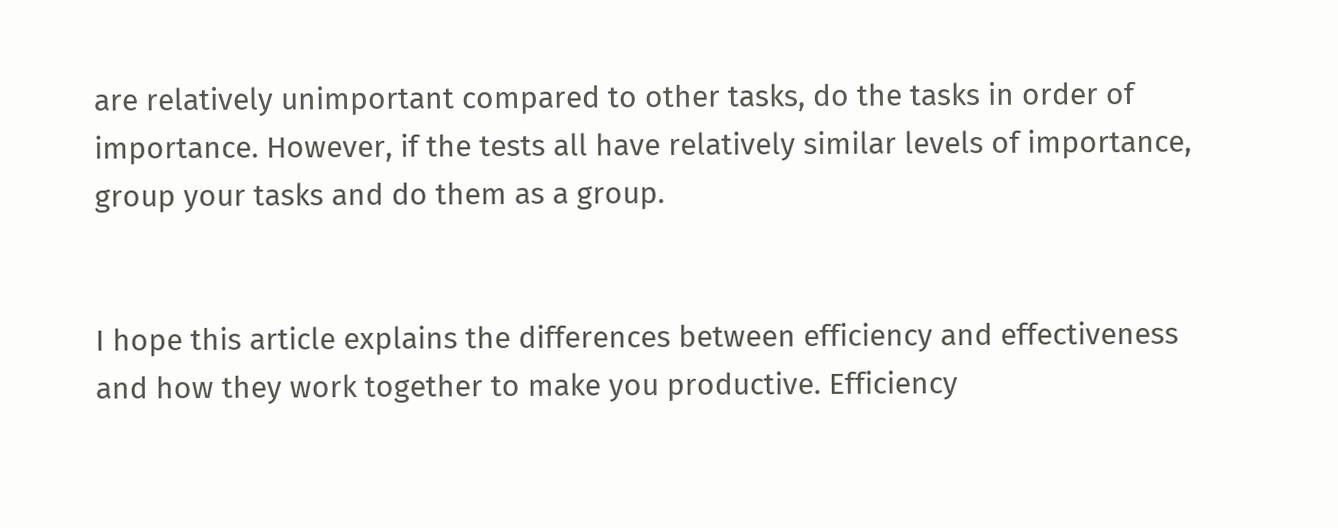are relatively unimportant compared to other tasks, do the tasks in order of importance. However, if the tests all have relatively similar levels of importance, group your tasks and do them as a group.


I hope this article explains the differences between efficiency and effectiveness and how they work together to make you productive. Efficiency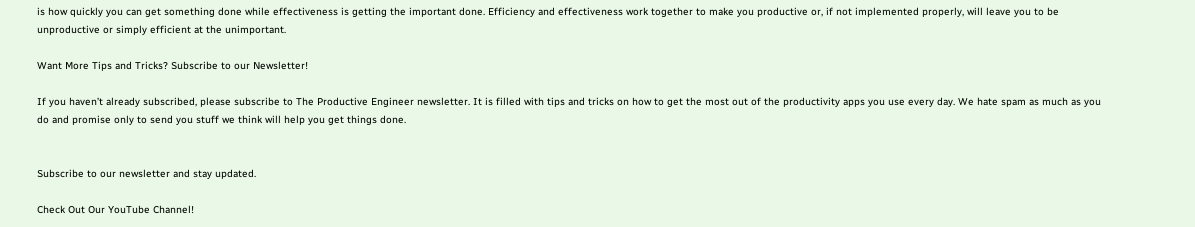is how quickly you can get something done while effectiveness is getting the important done. Efficiency and effectiveness work together to make you productive or, if not implemented properly, will leave you to be unproductive or simply efficient at the unimportant.

Want More Tips and Tricks? Subscribe to our Newsletter!

If you haven’t already subscribed, please subscribe to The Productive Engineer newsletter. It is filled with tips and tricks on how to get the most out of the productivity apps you use every day. We hate spam as much as you do and promise only to send you stuff we think will help you get things done.


Subscribe to our newsletter and stay updated.

Check Out Our YouTube Channel!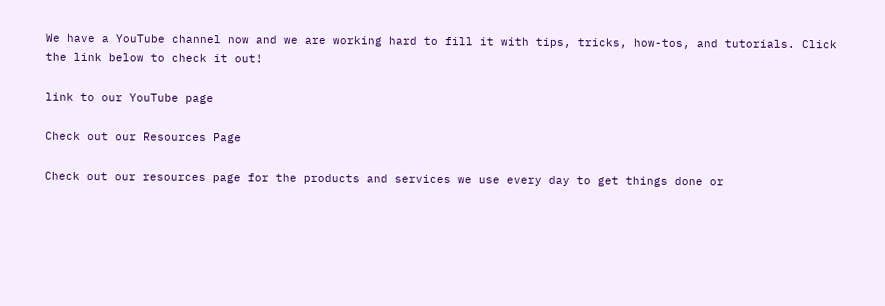We have a YouTube channel now and we are working hard to fill it with tips, tricks, how-tos, and tutorials. Click the link below to check it out!

link to our YouTube page

Check out our Resources Page

Check out our resources page for the products and services we use every day to get things done or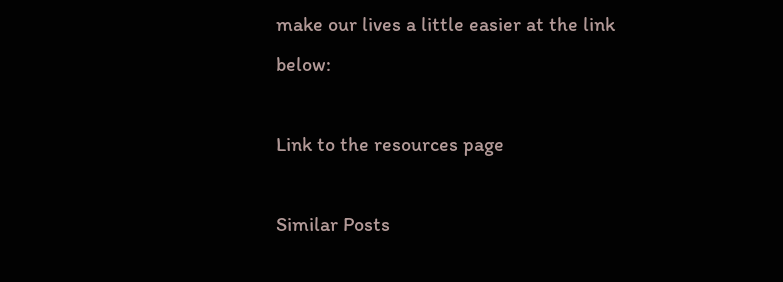make our lives a little easier at the link below:

Link to the resources page

Similar Posts